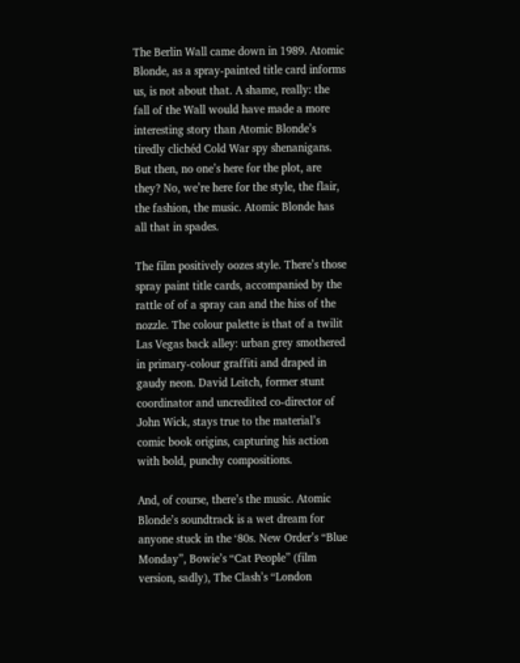The Berlin Wall came down in 1989. Atomic Blonde, as a spray-painted title card informs us, is not about that. A shame, really: the fall of the Wall would have made a more interesting story than Atomic Blonde’s tiredly clichéd Cold War spy shenanigans. But then, no one’s here for the plot, are they? No, we’re here for the style, the flair, the fashion, the music. Atomic Blonde has all that in spades.

The film positively oozes style. There’s those spray paint title cards, accompanied by the rattle of of a spray can and the hiss of the nozzle. The colour palette is that of a twilit Las Vegas back alley: urban grey smothered in primary-colour graffiti and draped in gaudy neon. David Leitch, former stunt coordinator and uncredited co-director of John Wick, stays true to the material’s comic book origins, capturing his action with bold, punchy compositions.

And, of course, there’s the music. Atomic Blonde’s soundtrack is a wet dream for anyone stuck in the ‘80s. New Order’s “Blue Monday”, Bowie’s “Cat People” (film version, sadly), The Clash’s “London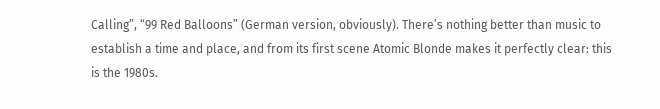Calling”, “99 Red Balloons” (German version, obviously). There’s nothing better than music to establish a time and place, and from its first scene Atomic Blonde makes it perfectly clear: this is the 1980s.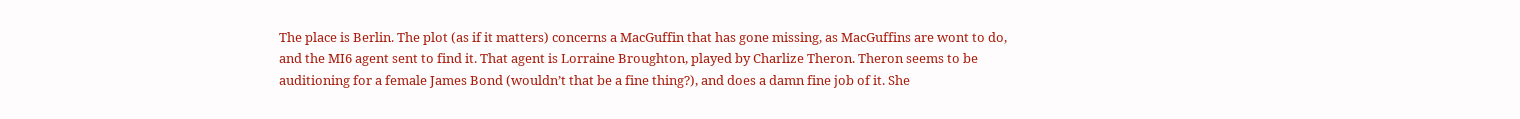The place is Berlin. The plot (as if it matters) concerns a MacGuffin that has gone missing, as MacGuffins are wont to do, and the MI6 agent sent to find it. That agent is Lorraine Broughton, played by Charlize Theron. Theron seems to be auditioning for a female James Bond (wouldn’t that be a fine thing?), and does a damn fine job of it. She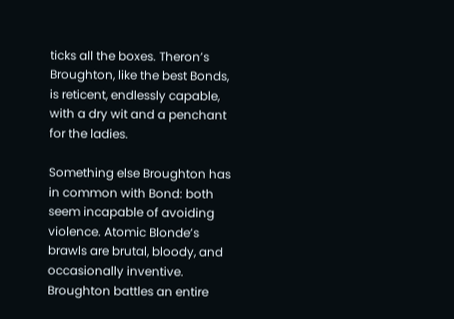ticks all the boxes. Theron’s Broughton, like the best Bonds, is reticent, endlessly capable, with a dry wit and a penchant for the ladies.

Something else Broughton has in common with Bond: both seem incapable of avoiding violence. Atomic Blonde’s brawls are brutal, bloody, and occasionally inventive. Broughton battles an entire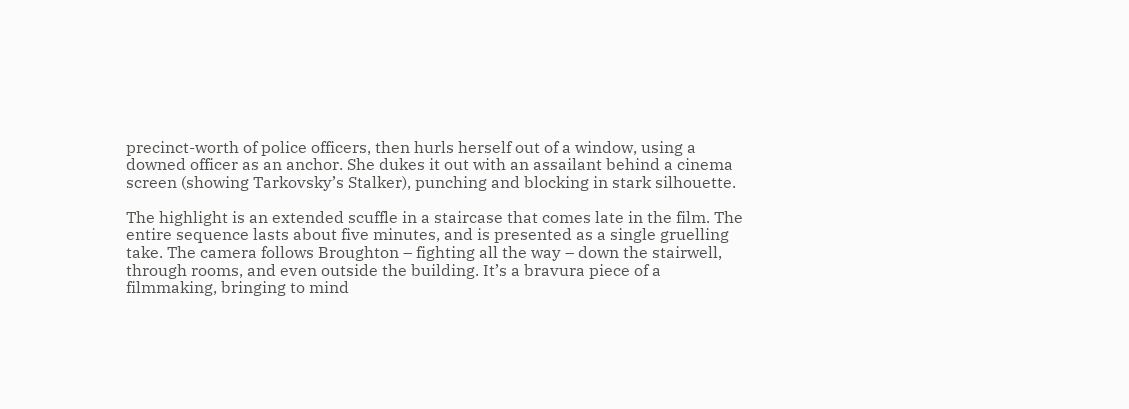precinct-worth of police officers, then hurls herself out of a window, using a downed officer as an anchor. She dukes it out with an assailant behind a cinema screen (showing Tarkovsky’s Stalker), punching and blocking in stark silhouette.

The highlight is an extended scuffle in a staircase that comes late in the film. The entire sequence lasts about five minutes, and is presented as a single gruelling take. The camera follows Broughton – fighting all the way – down the stairwell, through rooms, and even outside the building. It’s a bravura piece of a filmmaking, bringing to mind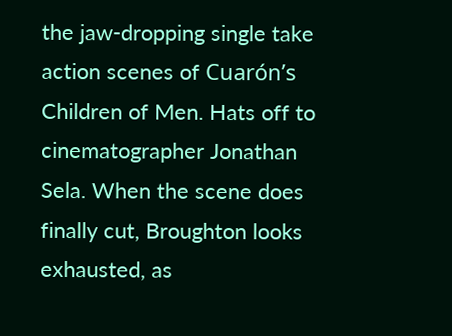the jaw-dropping single take action scenes of Cuarón’s Children of Men. Hats off to cinematographer Jonathan Sela. When the scene does finally cut, Broughton looks exhausted, as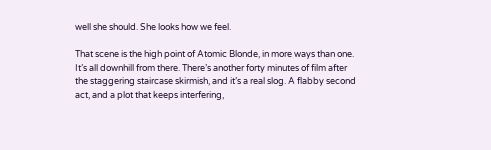well she should. She looks how we feel.

That scene is the high point of Atomic Blonde, in more ways than one. It’s all downhill from there. There’s another forty minutes of film after the staggering staircase skirmish, and it’s a real slog. A flabby second act, and a plot that keeps interfering,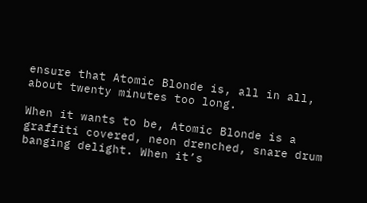ensure that Atomic Blonde is, all in all, about twenty minutes too long.

When it wants to be, Atomic Blonde is a graffiti covered, neon drenched, snare drum banging delight. When it’s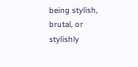being stylish, brutal, or stylishly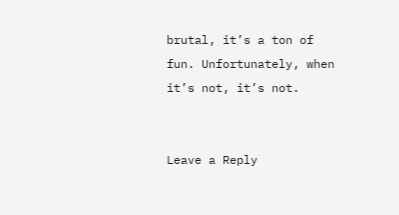brutal, it’s a ton of fun. Unfortunately, when it’s not, it’s not.


Leave a Reply